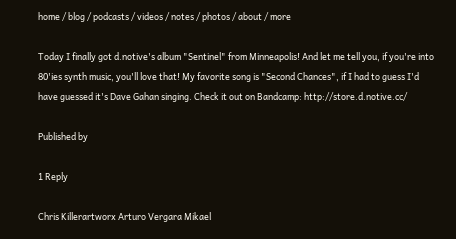home / blog / podcasts / videos / notes / photos / about / more

Today I finally got d.notive's album "Sentinel" from Minneapolis! And let me tell you, if you're into 80'ies synth music, you'll love that! My favorite song is "Second Chances", if I had to guess I'd have guessed it's Dave Gahan singing. Check it out on Bandcamp: http://store.d.notive.cc/

Published by

1 Reply

Chris Killerartworx Arturo Vergara Mikael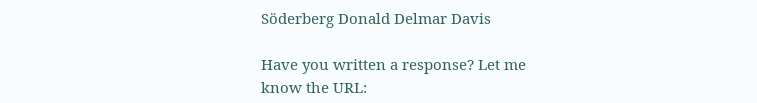Söderberg Donald Delmar Davis

Have you written a response? Let me know the URL: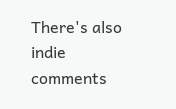There's also indie comments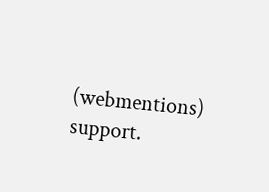(webmentions) support.